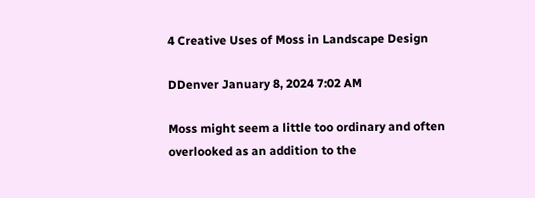4 Creative Uses of Moss in Landscape Design

DDenver January 8, 2024 7:02 AM

Moss might seem a little too ordinary and often overlooked as an addition to the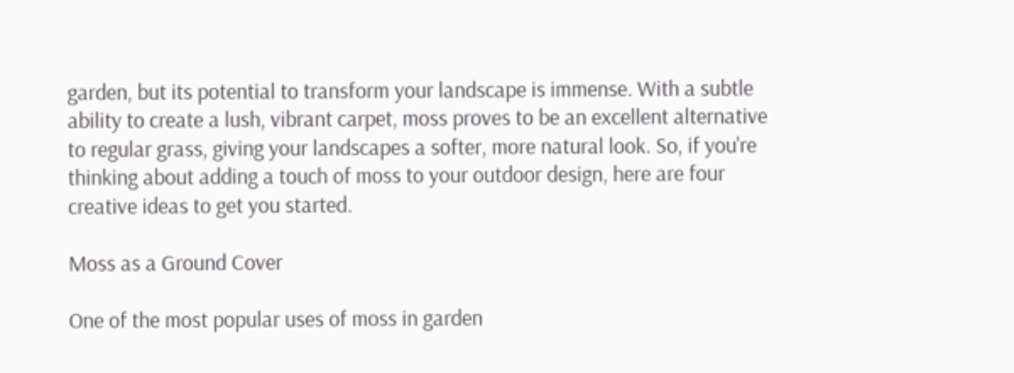garden, but its potential to transform your landscape is immense. With a subtle ability to create a lush, vibrant carpet, moss proves to be an excellent alternative to regular grass, giving your landscapes a softer, more natural look. So, if you're thinking about adding a touch of moss to your outdoor design, here are four creative ideas to get you started.

Moss as a Ground Cover

One of the most popular uses of moss in garden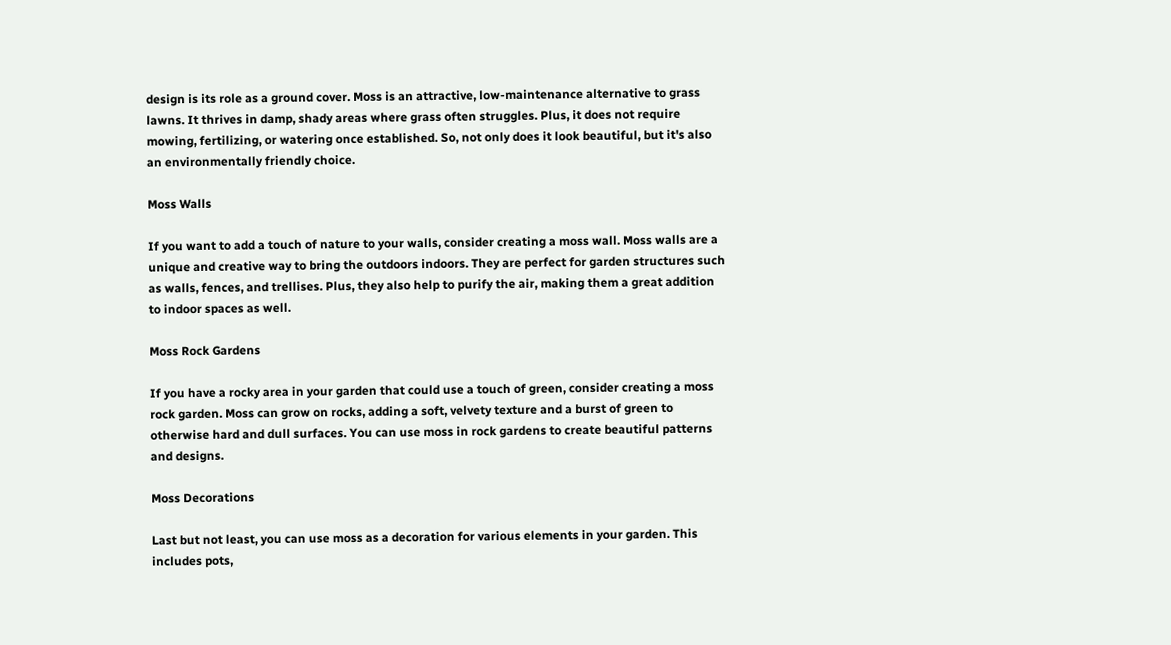design is its role as a ground cover. Moss is an attractive, low-maintenance alternative to grass lawns. It thrives in damp, shady areas where grass often struggles. Plus, it does not require mowing, fertilizing, or watering once established. So, not only does it look beautiful, but it's also an environmentally friendly choice.

Moss Walls

If you want to add a touch of nature to your walls, consider creating a moss wall. Moss walls are a unique and creative way to bring the outdoors indoors. They are perfect for garden structures such as walls, fences, and trellises. Plus, they also help to purify the air, making them a great addition to indoor spaces as well.

Moss Rock Gardens

If you have a rocky area in your garden that could use a touch of green, consider creating a moss rock garden. Moss can grow on rocks, adding a soft, velvety texture and a burst of green to otherwise hard and dull surfaces. You can use moss in rock gardens to create beautiful patterns and designs.

Moss Decorations

Last but not least, you can use moss as a decoration for various elements in your garden. This includes pots,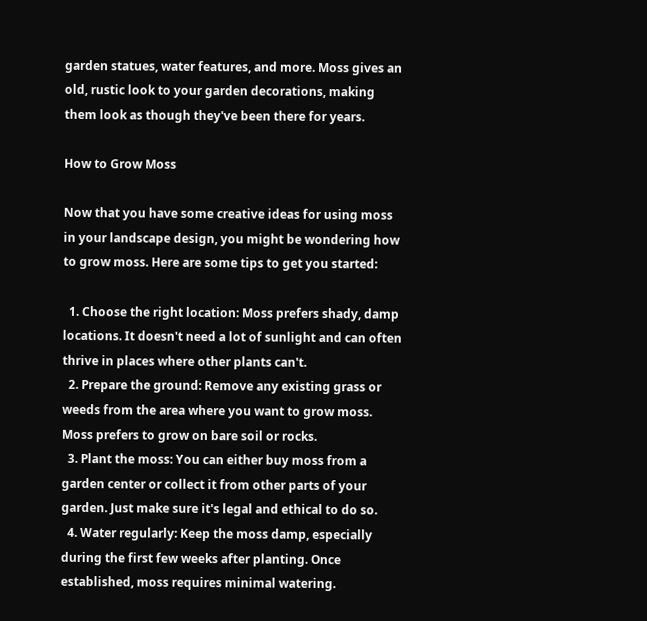garden statues, water features, and more. Moss gives an old, rustic look to your garden decorations, making them look as though they've been there for years.

How to Grow Moss

Now that you have some creative ideas for using moss in your landscape design, you might be wondering how to grow moss. Here are some tips to get you started:

  1. Choose the right location: Moss prefers shady, damp locations. It doesn't need a lot of sunlight and can often thrive in places where other plants can't.
  2. Prepare the ground: Remove any existing grass or weeds from the area where you want to grow moss. Moss prefers to grow on bare soil or rocks.
  3. Plant the moss: You can either buy moss from a garden center or collect it from other parts of your garden. Just make sure it's legal and ethical to do so.
  4. Water regularly: Keep the moss damp, especially during the first few weeks after planting. Once established, moss requires minimal watering.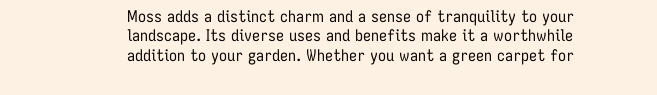Moss adds a distinct charm and a sense of tranquility to your landscape. Its diverse uses and benefits make it a worthwhile addition to your garden. Whether you want a green carpet for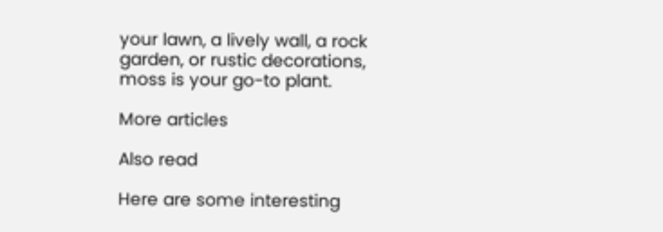your lawn, a lively wall, a rock garden, or rustic decorations, moss is your go-to plant.

More articles

Also read

Here are some interesting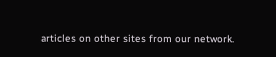articles on other sites from our network.